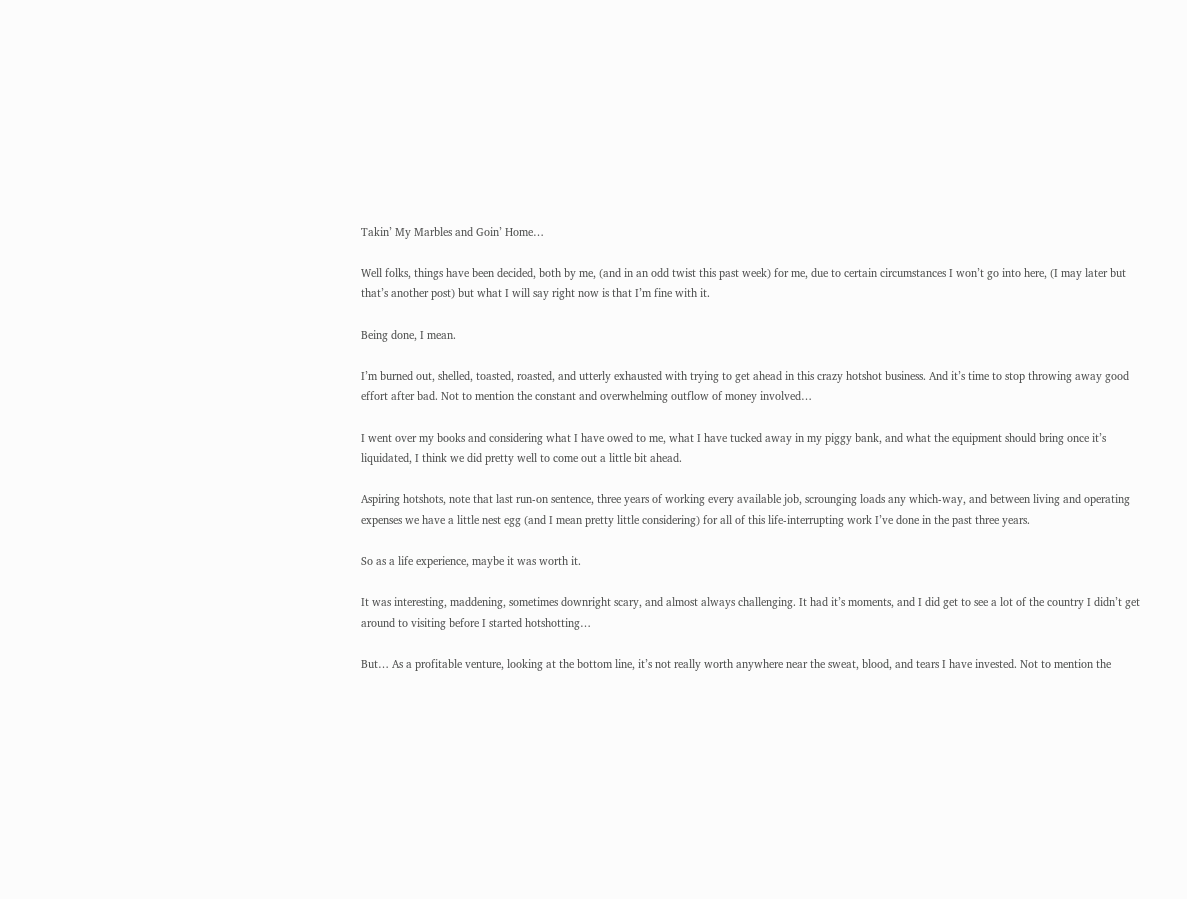Takin’ My Marbles and Goin’ Home…

Well folks, things have been decided, both by me, (and in an odd twist this past week) for me, due to certain circumstances I won’t go into here, (I may later but that’s another post) but what I will say right now is that I’m fine with it.

Being done, I mean.

I’m burned out, shelled, toasted, roasted, and utterly exhausted with trying to get ahead in this crazy hotshot business. And it’s time to stop throwing away good effort after bad. Not to mention the constant and overwhelming outflow of money involved…

I went over my books and considering what I have owed to me, what I have tucked away in my piggy bank, and what the equipment should bring once it’s liquidated, I think we did pretty well to come out a little bit ahead.

Aspiring hotshots, note that last run-on sentence, three years of working every available job, scrounging loads any which-way, and between living and operating expenses we have a little nest egg (and I mean pretty little considering) for all of this life-interrupting work I’ve done in the past three years.

So as a life experience, maybe it was worth it.

It was interesting, maddening, sometimes downright scary, and almost always challenging. It had it’s moments, and I did get to see a lot of the country I didn’t get around to visiting before I started hotshotting…

But… As a profitable venture, looking at the bottom line, it’s not really worth anywhere near the sweat, blood, and tears I have invested. Not to mention the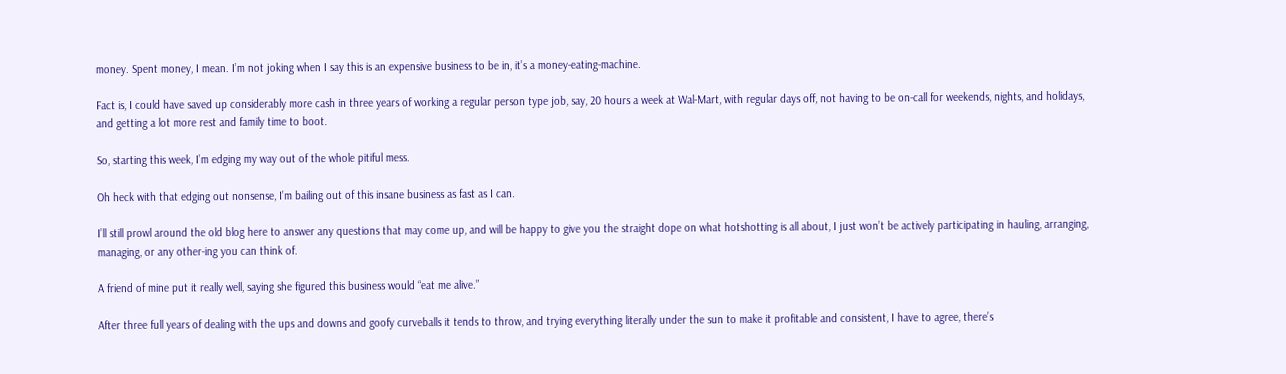money. Spent money, I mean. I’m not joking when I say this is an expensive business to be in, it’s a money-eating-machine.

Fact is, I could have saved up considerably more cash in three years of working a regular person type job, say, 20 hours a week at Wal-Mart, with regular days off, not having to be on-call for weekends, nights, and holidays, and getting a lot more rest and family time to boot.

So, starting this week, I’m edging my way out of the whole pitiful mess.

Oh heck with that edging out nonsense, I’m bailing out of this insane business as fast as I can.

I’ll still prowl around the old blog here to answer any questions that may come up, and will be happy to give you the straight dope on what hotshotting is all about, I just won’t be actively participating in hauling, arranging, managing, or any other-ing you can think of.

A friend of mine put it really well, saying she figured this business would “eat me alive.”

After three full years of dealing with the ups and downs and goofy curveballs it tends to throw, and trying everything literally under the sun to make it profitable and consistent, I have to agree, there’s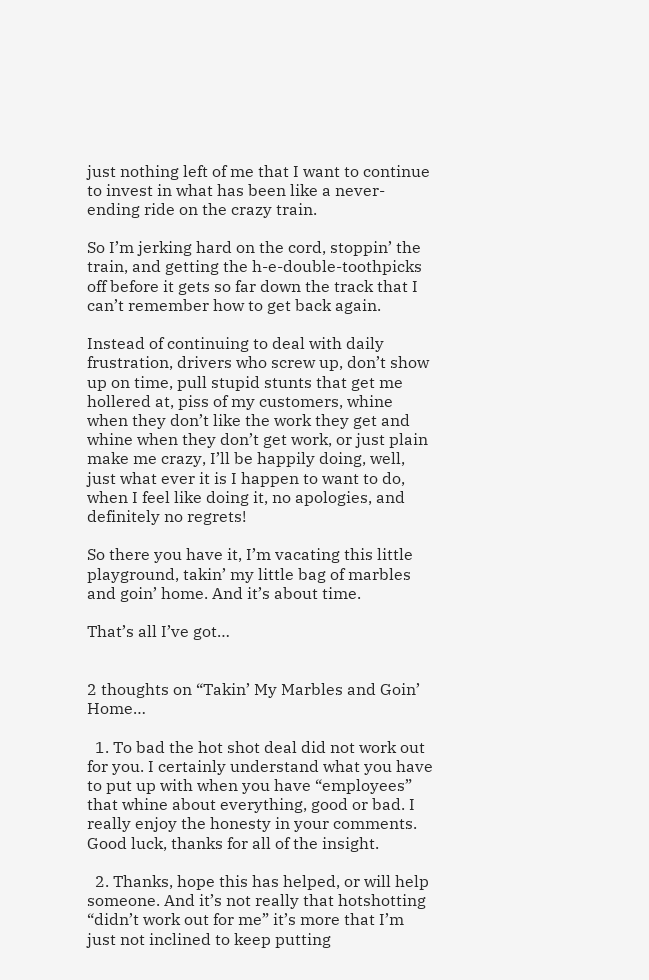just nothing left of me that I want to continue to invest in what has been like a never-ending ride on the crazy train.

So I’m jerking hard on the cord, stoppin’ the train, and getting the h-e-double-toothpicks off before it gets so far down the track that I can’t remember how to get back again.

Instead of continuing to deal with daily frustration, drivers who screw up, don’t show up on time, pull stupid stunts that get me hollered at, piss of my customers, whine when they don’t like the work they get and whine when they don’t get work, or just plain make me crazy, I’ll be happily doing, well, just what ever it is I happen to want to do, when I feel like doing it, no apologies, and definitely no regrets!

So there you have it, I’m vacating this little playground, takin’ my little bag of marbles and goin’ home. And it’s about time.

That’s all I’ve got…


2 thoughts on “Takin’ My Marbles and Goin’ Home…

  1. To bad the hot shot deal did not work out for you. I certainly understand what you have to put up with when you have “employees” that whine about everything, good or bad. I really enjoy the honesty in your comments. Good luck, thanks for all of the insight.

  2. Thanks, hope this has helped, or will help someone. And it’s not really that hotshotting “didn’t work out for me” it’s more that I’m just not inclined to keep putting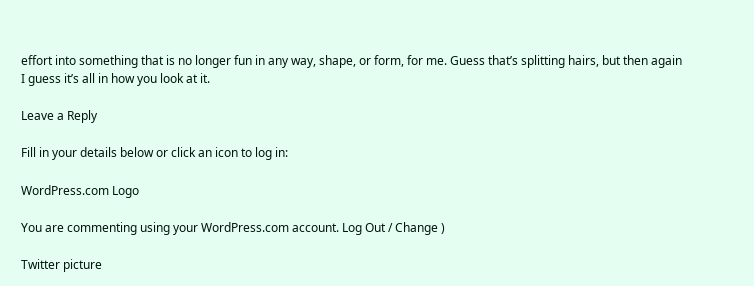effort into something that is no longer fun in any way, shape, or form, for me. Guess that’s splitting hairs, but then again I guess it’s all in how you look at it.

Leave a Reply

Fill in your details below or click an icon to log in:

WordPress.com Logo

You are commenting using your WordPress.com account. Log Out / Change )

Twitter picture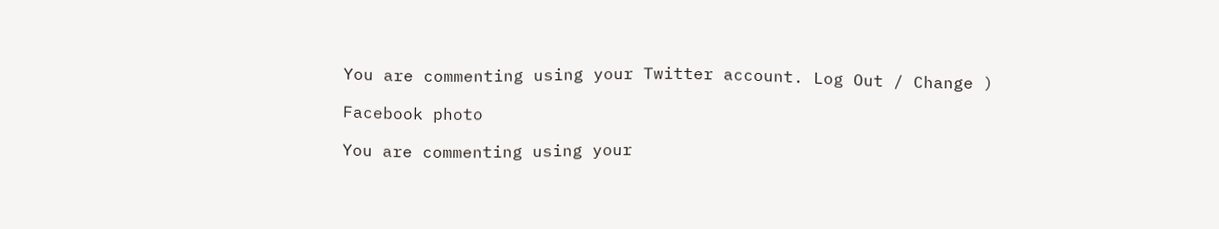You are commenting using your Twitter account. Log Out / Change )

Facebook photo

You are commenting using your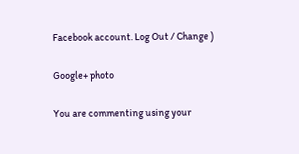Facebook account. Log Out / Change )

Google+ photo

You are commenting using your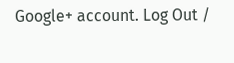Google+ account. Log Out /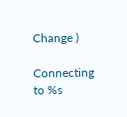Change )

Connecting to %s